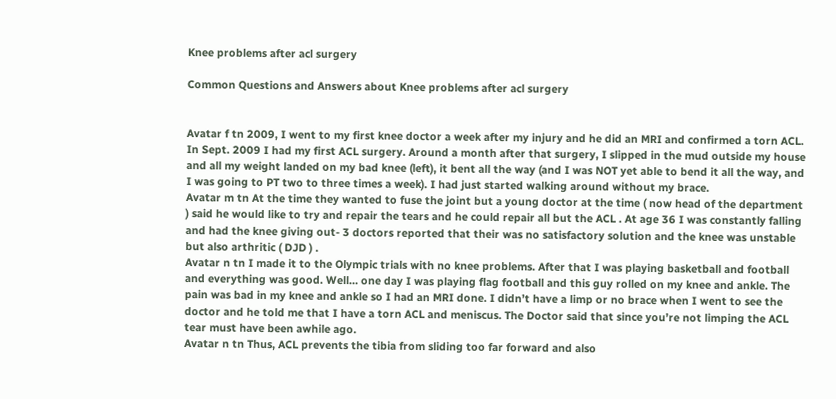Knee problems after acl surgery

Common Questions and Answers about Knee problems after acl surgery


Avatar f tn 2009, I went to my first knee doctor a week after my injury and he did an MRI and confirmed a torn ACL. In Sept. 2009 I had my first ACL surgery. Around a month after that surgery, I slipped in the mud outside my house and all my weight landed on my bad knee (left), it bent all the way (and I was NOT yet able to bend it all the way, and I was going to PT two to three times a week). I had just started walking around without my brace.
Avatar m tn At the time they wanted to fuse the joint but a young doctor at the time ( now head of the department ) said he would like to try and repair the tears and he could repair all but the ACL . At age 36 I was constantly falling and had the knee giving out- 3 doctors reported that their was no satisfactory solution and the knee was unstable but also arthritic ( DJD ) .
Avatar n tn I made it to the Olympic trials with no knee problems. After that I was playing basketball and football and everything was good. Well… one day I was playing flag football and this guy rolled on my knee and ankle. The pain was bad in my knee and ankle so I had an MRI done. I didn’t have a limp or no brace when I went to see the doctor and he told me that I have a torn ACL and meniscus. The Doctor said that since you’re not limping the ACL tear must have been awhile ago.
Avatar n tn Thus, ACL prevents the tibia from sliding too far forward and also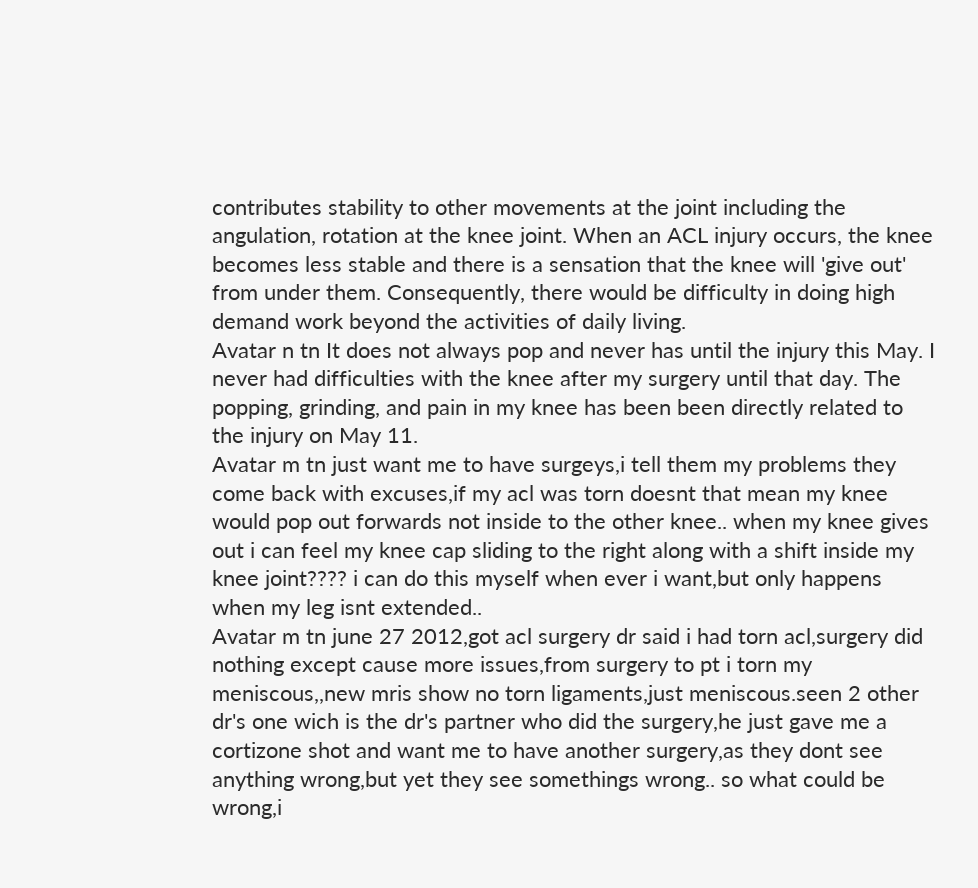contributes stability to other movements at the joint including the angulation, rotation at the knee joint. When an ACL injury occurs, the knee becomes less stable and there is a sensation that the knee will 'give out' from under them. Consequently, there would be difficulty in doing high demand work beyond the activities of daily living.
Avatar n tn It does not always pop and never has until the injury this May. I never had difficulties with the knee after my surgery until that day. The popping, grinding, and pain in my knee has been been directly related to the injury on May 11.
Avatar m tn just want me to have surgeys,i tell them my problems they come back with excuses,if my acl was torn doesnt that mean my knee would pop out forwards not inside to the other knee.. when my knee gives out i can feel my knee cap sliding to the right along with a shift inside my knee joint???? i can do this myself when ever i want,but only happens when my leg isnt extended..
Avatar m tn june 27 2012,got acl surgery dr said i had torn acl,surgery did nothing except cause more issues,from surgery to pt i torn my meniscous,,new mris show no torn ligaments,just meniscous.seen 2 other dr's one wich is the dr's partner who did the surgery,he just gave me a cortizone shot and want me to have another surgery,as they dont see anything wrong,but yet they see somethings wrong.. so what could be wrong,i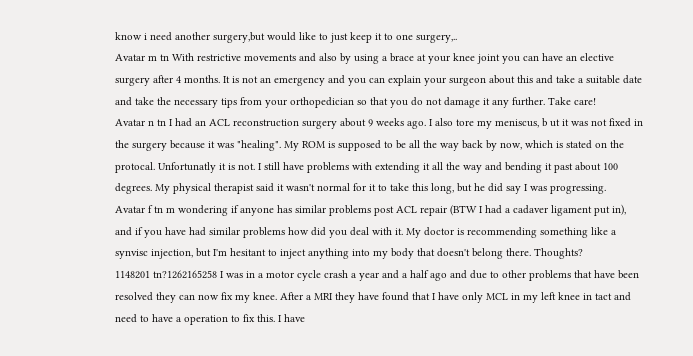know i need another surgery,but would like to just keep it to one surgery,..
Avatar m tn With restrictive movements and also by using a brace at your knee joint you can have an elective surgery after 4 months. It is not an emergency and you can explain your surgeon about this and take a suitable date and take the necessary tips from your orthopedician so that you do not damage it any further. Take care!
Avatar n tn I had an ACL reconstruction surgery about 9 weeks ago. I also tore my meniscus, b ut it was not fixed in the surgery because it was "healing". My ROM is supposed to be all the way back by now, which is stated on the protocal. Unfortunatly it is not. I still have problems with extending it all the way and bending it past about 100 degrees. My physical therapist said it wasn't normal for it to take this long, but he did say I was progressing.
Avatar f tn m wondering if anyone has similar problems post ACL repair (BTW I had a cadaver ligament put in), and if you have had similar problems how did you deal with it. My doctor is recommending something like a synvisc injection, but I'm hesitant to inject anything into my body that doesn't belong there. Thoughts?
1148201 tn?1262165258 I was in a motor cycle crash a year and a half ago and due to other problems that have been resolved they can now fix my knee. After a MRI they have found that I have only MCL in my left knee in tact and need to have a operation to fix this. I have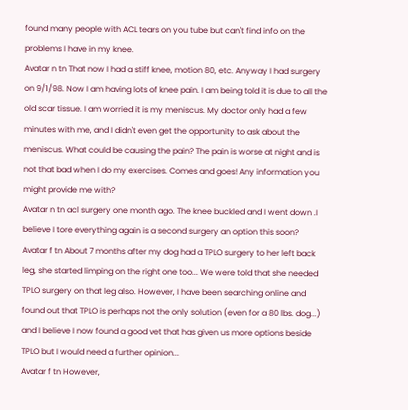found many people with ACL tears on you tube but can't find info on the problems I have in my knee.
Avatar n tn That now I had a stiff knee, motion 80, etc. Anyway I had surgery on 9/1/98. Now I am having lots of knee pain. I am being told it is due to all the old scar tissue. I am worried it is my meniscus. My doctor only had a few minutes with me, and I didn't even get the opportunity to ask about the meniscus. What could be causing the pain? The pain is worse at night and is not that bad when I do my exercises. Comes and goes! Any information you might provide me with?
Avatar n tn acl surgery one month ago. The knee buckled and I went down .I believe I tore everything again is a second surgery an option this soon?
Avatar f tn About 7 months after my dog had a TPLO surgery to her left back leg, she started limping on the right one too... We were told that she needed TPLO surgery on that leg also. However, I have been searching online and found out that TPLO is perhaps not the only solution (even for a 80 lbs. dog...) and I believe I now found a good vet that has given us more options beside TPLO but I would need a further opinion...
Avatar f tn However,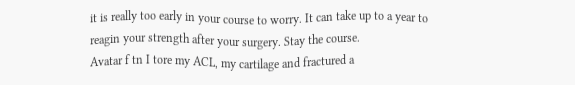it is really too early in your course to worry. It can take up to a year to reagin your strength after your surgery. Stay the course.
Avatar f tn I tore my ACL, my cartilage and fractured a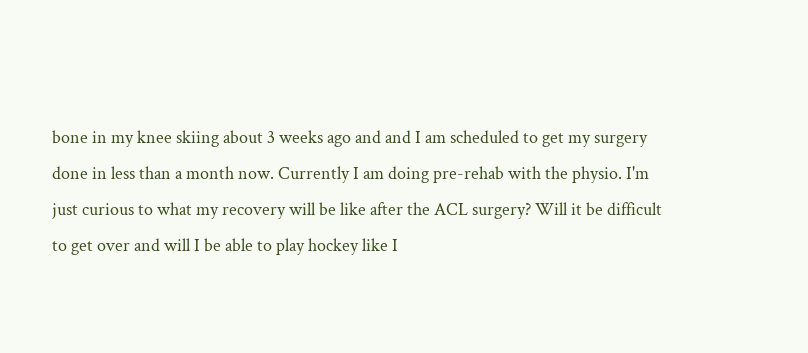bone in my knee skiing about 3 weeks ago and and I am scheduled to get my surgery done in less than a month now. Currently I am doing pre-rehab with the physio. I'm just curious to what my recovery will be like after the ACL surgery? Will it be difficult to get over and will I be able to play hockey like I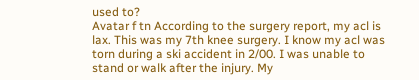used to?
Avatar f tn According to the surgery report, my acl is lax. This was my 7th knee surgery. I know my acl was torn during a ski accident in 2/00. I was unable to stand or walk after the injury. My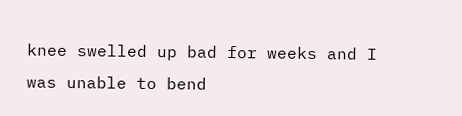knee swelled up bad for weeks and I was unable to bend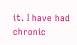it. I have had chronic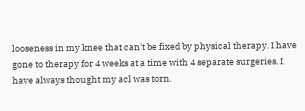looseness in my knee that can't be fixed by physical therapy. I have gone to therapy for 4 weeks at a time with 4 separate surgeries. I have always thought my acl was torn.